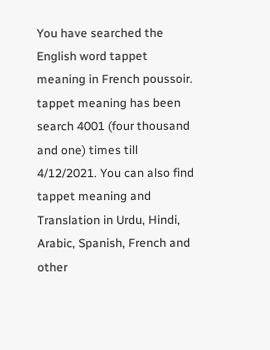You have searched the English word tappet meaning in French poussoir. tappet meaning has been search 4001 (four thousand and one) times till 4/12/2021. You can also find tappet meaning and Translation in Urdu, Hindi, Arabic, Spanish, French and other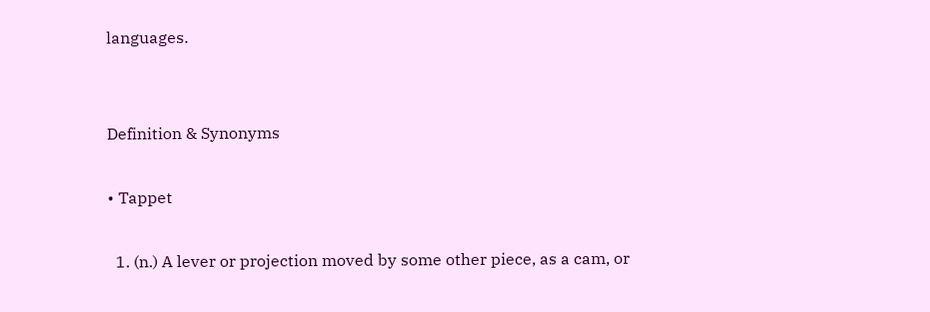languages.


Definition & Synonyms

• Tappet

  1. (n.) A lever or projection moved by some other piece, as a cam, or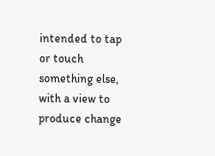intended to tap or touch something else, with a view to produce change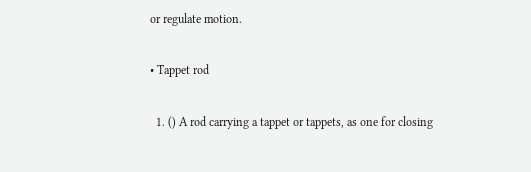or regulate motion.

• Tappet rod

  1. () A rod carrying a tappet or tappets, as one for closing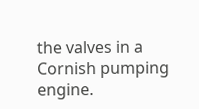the valves in a Cornish pumping engine.